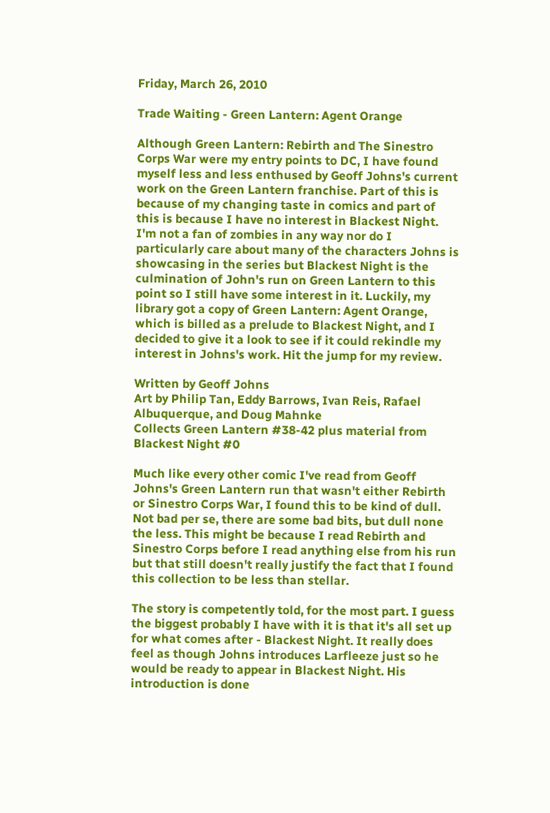Friday, March 26, 2010

Trade Waiting - Green Lantern: Agent Orange

Although Green Lantern: Rebirth and The Sinestro Corps War were my entry points to DC, I have found myself less and less enthused by Geoff Johns's current work on the Green Lantern franchise. Part of this is because of my changing taste in comics and part of this is because I have no interest in Blackest Night. I'm not a fan of zombies in any way nor do I particularly care about many of the characters Johns is showcasing in the series but Blackest Night is the culmination of John's run on Green Lantern to this point so I still have some interest in it. Luckily, my library got a copy of Green Lantern: Agent Orange, which is billed as a prelude to Blackest Night, and I decided to give it a look to see if it could rekindle my interest in Johns's work. Hit the jump for my review.

Written by Geoff Johns
Art by Philip Tan, Eddy Barrows, Ivan Reis, Rafael Albuquerque, and Doug Mahnke
Collects Green Lantern #38-42 plus material from Blackest Night #0

Much like every other comic I've read from Geoff Johns's Green Lantern run that wasn't either Rebirth or Sinestro Corps War, I found this to be kind of dull. Not bad per se, there are some bad bits, but dull none the less. This might be because I read Rebirth and Sinestro Corps before I read anything else from his run but that still doesn't really justify the fact that I found this collection to be less than stellar.

The story is competently told, for the most part. I guess the biggest probably I have with it is that it's all set up for what comes after - Blackest Night. It really does feel as though Johns introduces Larfleeze just so he would be ready to appear in Blackest Night. His introduction is done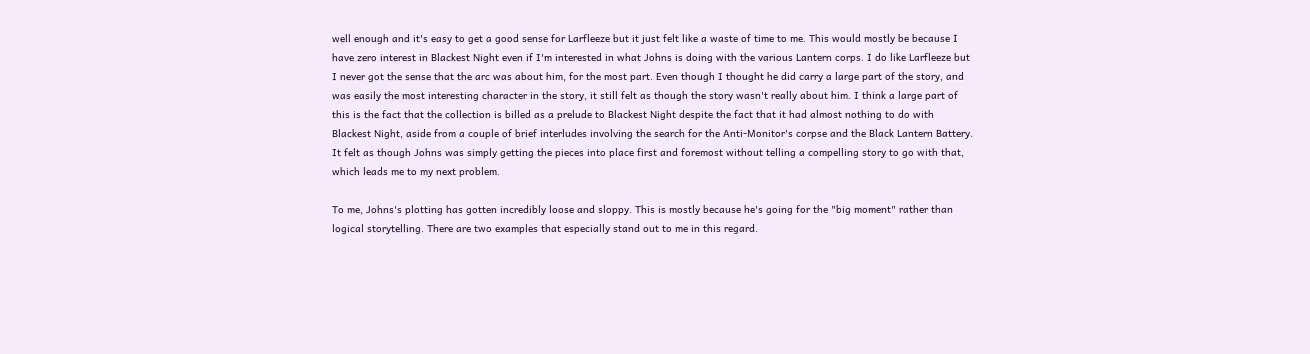well enough and it's easy to get a good sense for Larfleeze but it just felt like a waste of time to me. This would mostly be because I have zero interest in Blackest Night even if I'm interested in what Johns is doing with the various Lantern corps. I do like Larfleeze but I never got the sense that the arc was about him, for the most part. Even though I thought he did carry a large part of the story, and was easily the most interesting character in the story, it still felt as though the story wasn't really about him. I think a large part of this is the fact that the collection is billed as a prelude to Blackest Night despite the fact that it had almost nothing to do with Blackest Night, aside from a couple of brief interludes involving the search for the Anti-Monitor's corpse and the Black Lantern Battery. It felt as though Johns was simply getting the pieces into place first and foremost without telling a compelling story to go with that, which leads me to my next problem.

To me, Johns's plotting has gotten incredibly loose and sloppy. This is mostly because he's going for the "big moment" rather than logical storytelling. There are two examples that especially stand out to me in this regard.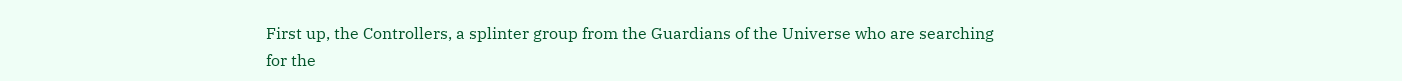First up, the Controllers, a splinter group from the Guardians of the Universe who are searching for the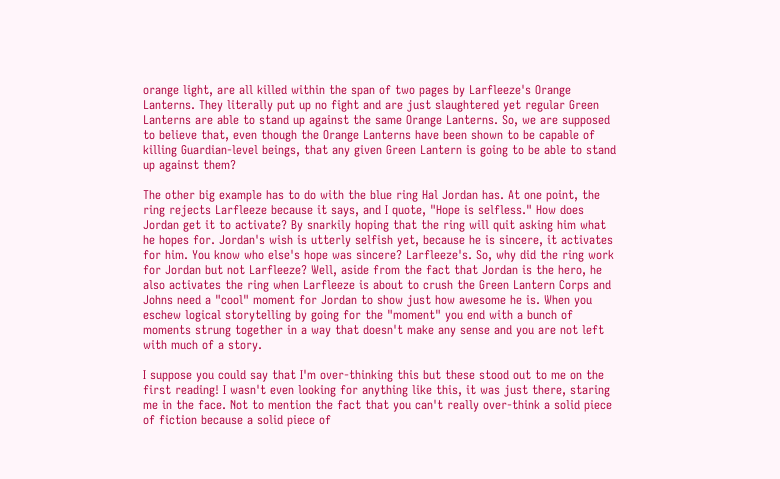orange light, are all killed within the span of two pages by Larfleeze's Orange Lanterns. They literally put up no fight and are just slaughtered yet regular Green Lanterns are able to stand up against the same Orange Lanterns. So, we are supposed to believe that, even though the Orange Lanterns have been shown to be capable of killing Guardian-level beings, that any given Green Lantern is going to be able to stand up against them?

The other big example has to do with the blue ring Hal Jordan has. At one point, the ring rejects Larfleeze because it says, and I quote, "Hope is selfless." How does Jordan get it to activate? By snarkily hoping that the ring will quit asking him what he hopes for. Jordan's wish is utterly selfish yet, because he is sincere, it activates for him. You know who else's hope was sincere? Larfleeze's. So, why did the ring work for Jordan but not Larfleeze? Well, aside from the fact that Jordan is the hero, he also activates the ring when Larfleeze is about to crush the Green Lantern Corps and Johns need a "cool" moment for Jordan to show just how awesome he is. When you eschew logical storytelling by going for the "moment" you end with a bunch of moments strung together in a way that doesn't make any sense and you are not left with much of a story.

I suppose you could say that I'm over-thinking this but these stood out to me on the first reading! I wasn't even looking for anything like this, it was just there, staring me in the face. Not to mention the fact that you can't really over-think a solid piece of fiction because a solid piece of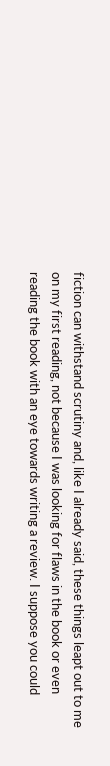fiction can withstand scrutiny and, like I already said, these things leapt out to me on my first reading, not because I was looking for flaws in the book or even reading the book with an eye towards writing a review. I suppose you could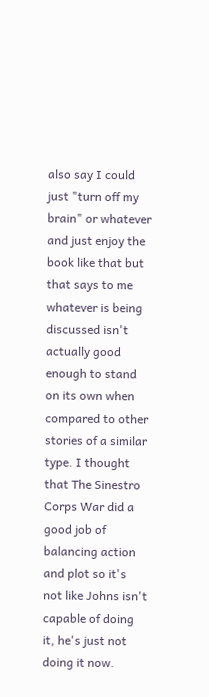also say I could just "turn off my brain" or whatever and just enjoy the book like that but that says to me whatever is being discussed isn't actually good enough to stand on its own when compared to other stories of a similar type. I thought that The Sinestro Corps War did a good job of balancing action and plot so it's not like Johns isn't capable of doing it, he's just not doing it now.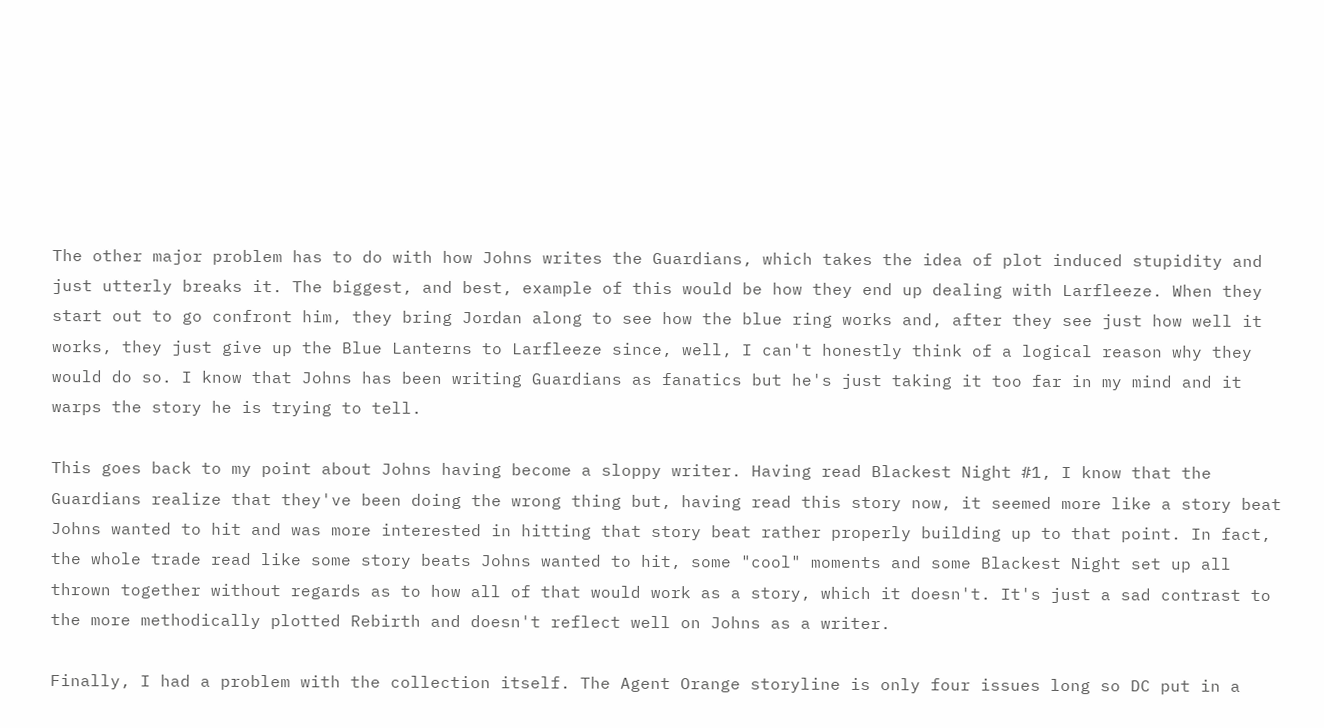The other major problem has to do with how Johns writes the Guardians, which takes the idea of plot induced stupidity and just utterly breaks it. The biggest, and best, example of this would be how they end up dealing with Larfleeze. When they start out to go confront him, they bring Jordan along to see how the blue ring works and, after they see just how well it works, they just give up the Blue Lanterns to Larfleeze since, well, I can't honestly think of a logical reason why they would do so. I know that Johns has been writing Guardians as fanatics but he's just taking it too far in my mind and it warps the story he is trying to tell.

This goes back to my point about Johns having become a sloppy writer. Having read Blackest Night #1, I know that the Guardians realize that they've been doing the wrong thing but, having read this story now, it seemed more like a story beat Johns wanted to hit and was more interested in hitting that story beat rather properly building up to that point. In fact, the whole trade read like some story beats Johns wanted to hit, some "cool" moments and some Blackest Night set up all thrown together without regards as to how all of that would work as a story, which it doesn't. It's just a sad contrast to the more methodically plotted Rebirth and doesn't reflect well on Johns as a writer.

Finally, I had a problem with the collection itself. The Agent Orange storyline is only four issues long so DC put in a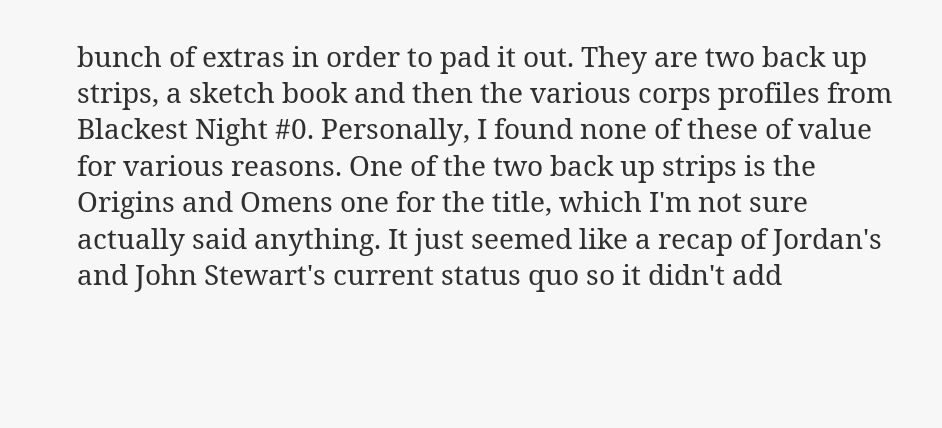bunch of extras in order to pad it out. They are two back up strips, a sketch book and then the various corps profiles from Blackest Night #0. Personally, I found none of these of value for various reasons. One of the two back up strips is the Origins and Omens one for the title, which I'm not sure actually said anything. It just seemed like a recap of Jordan's and John Stewart's current status quo so it didn't add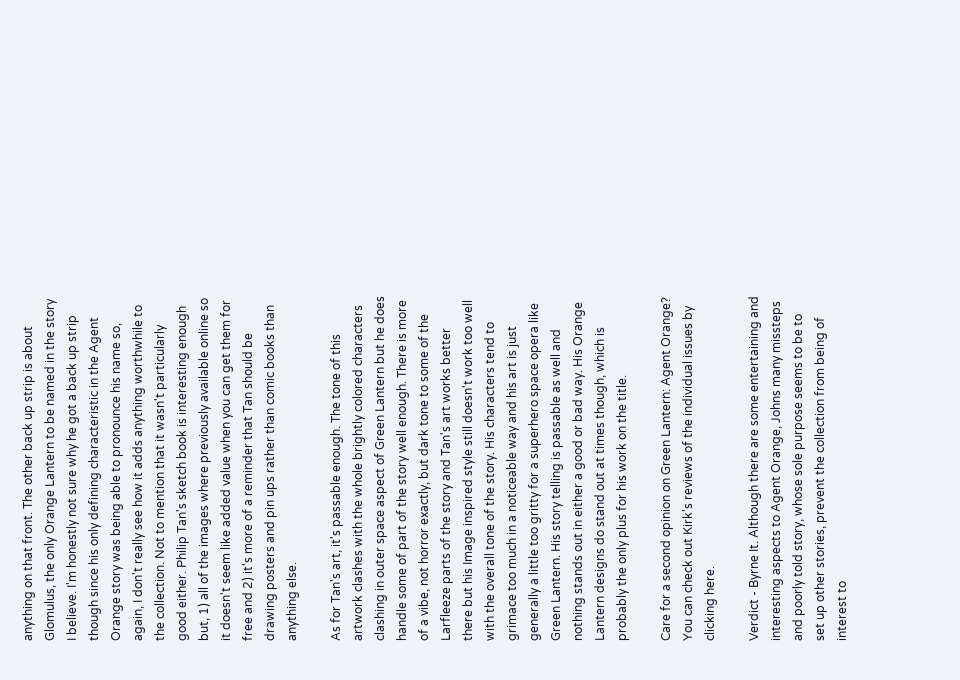anything on that front. The other back up strip is about Glomulus, the only Orange Lantern to be named in the story I believe. I'm honestly not sure why he got a back up strip though since his only defining characteristic in the Agent Orange story was being able to pronounce his name so, again, I don't really see how it adds anything worthwhile to the collection. Not to mention that it wasn't particularly good either. Philip Tan's sketch book is interesting enough but, 1) all of the images where previously available online so it doesn't seem like added value when you can get them for free and 2) it's more of a reminder that Tan should be drawing posters and pin ups rather than comic books than anything else.

As for Tan's art, it's passable enough. The tone of this artwork clashes with the whole brightly colored characters clashing in outer space aspect of Green Lantern but he does handle some of part of the story well enough. There is more of a vibe, not horror exactly, but dark tone to some of the Larfleeze parts of the story and Tan's art works better there but his Image inspired style still doesn't work too well with the overall tone of the story. His characters tend to grimace too much in a noticeable way and his art is just generally a little too gritty for a superhero space opera like Green Lantern. His story telling is passable as well and nothing stands out in either a good or bad way. His Orange Lantern designs do stand out at times though, which is probably the only plus for his work on the title.

Care for a second opinion on Green Lantern: Agent Orange? You can check out Kirk's reviews of the individual issues by clicking here.

Verdict - Byrne It. Although there are some entertaining and interesting aspects to Agent Orange, Johns many missteps and poorly told story, whose sole purpose seems to be to set up other stories, prevent the collection from being of interest to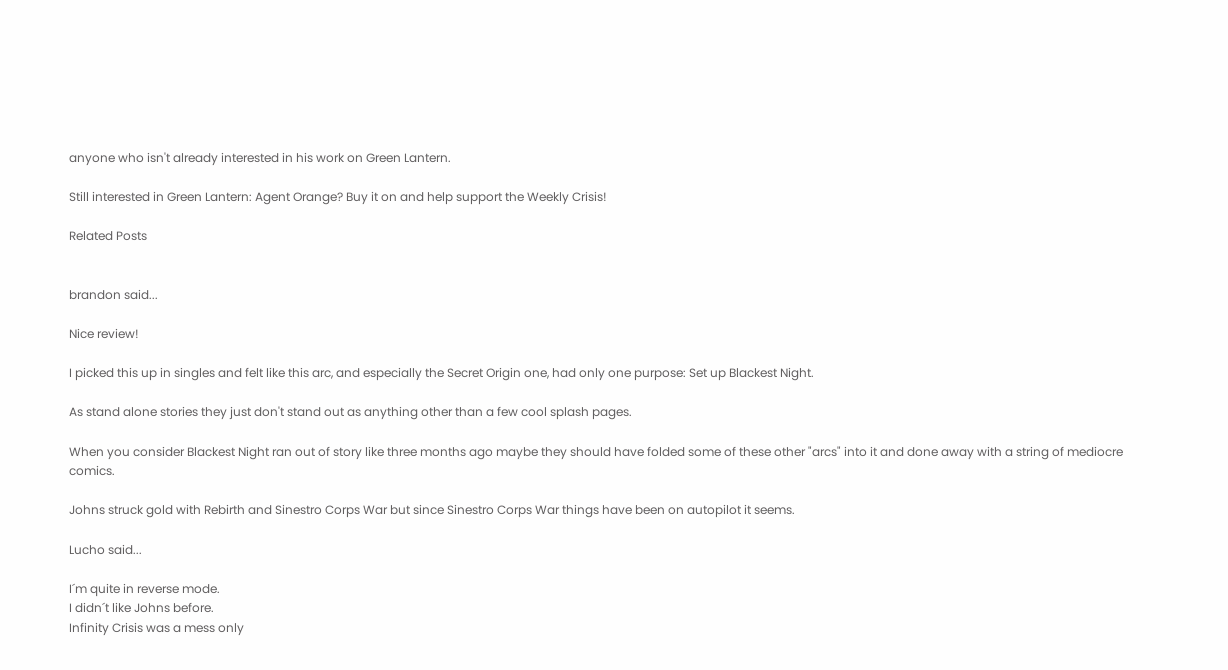anyone who isn't already interested in his work on Green Lantern.

Still interested in Green Lantern: Agent Orange? Buy it on and help support the Weekly Crisis!

Related Posts


brandon said...

Nice review!

I picked this up in singles and felt like this arc, and especially the Secret Origin one, had only one purpose: Set up Blackest Night.

As stand alone stories they just don't stand out as anything other than a few cool splash pages.

When you consider Blackest Night ran out of story like three months ago maybe they should have folded some of these other "arcs" into it and done away with a string of mediocre comics.

Johns struck gold with Rebirth and Sinestro Corps War but since Sinestro Corps War things have been on autopilot it seems.

Lucho said...

I´m quite in reverse mode.
I didn´t like Johns before.
Infinity Crisis was a mess only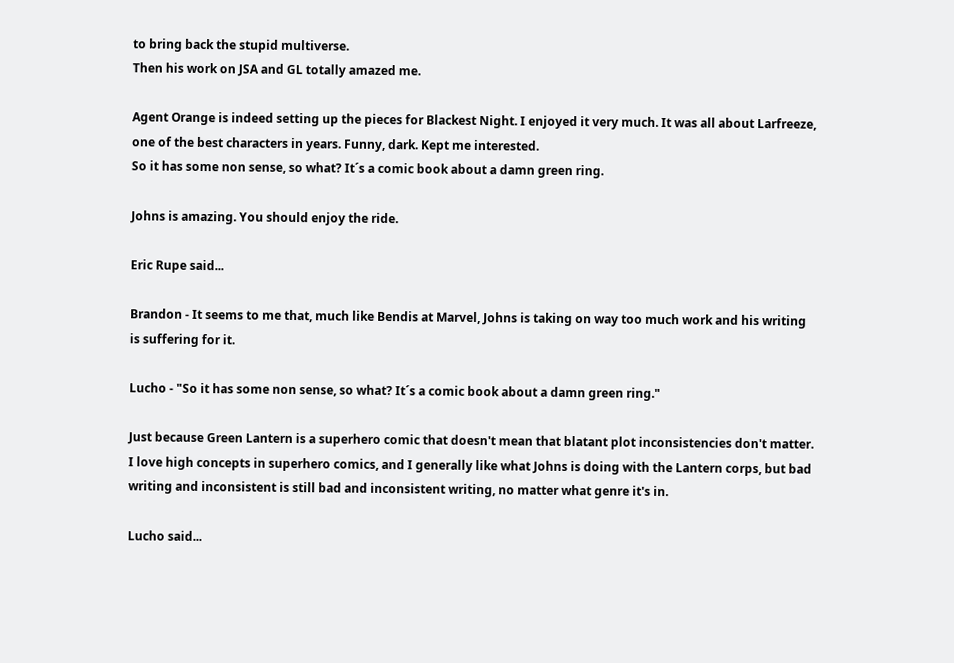to bring back the stupid multiverse.
Then his work on JSA and GL totally amazed me.

Agent Orange is indeed setting up the pieces for Blackest Night. I enjoyed it very much. It was all about Larfreeze, one of the best characters in years. Funny, dark. Kept me interested.
So it has some non sense, so what? It´s a comic book about a damn green ring.

Johns is amazing. You should enjoy the ride.

Eric Rupe said...

Brandon - It seems to me that, much like Bendis at Marvel, Johns is taking on way too much work and his writing is suffering for it.

Lucho - "So it has some non sense, so what? It´s a comic book about a damn green ring."

Just because Green Lantern is a superhero comic that doesn't mean that blatant plot inconsistencies don't matter. I love high concepts in superhero comics, and I generally like what Johns is doing with the Lantern corps, but bad writing and inconsistent is still bad and inconsistent writing, no matter what genre it's in.

Lucho said...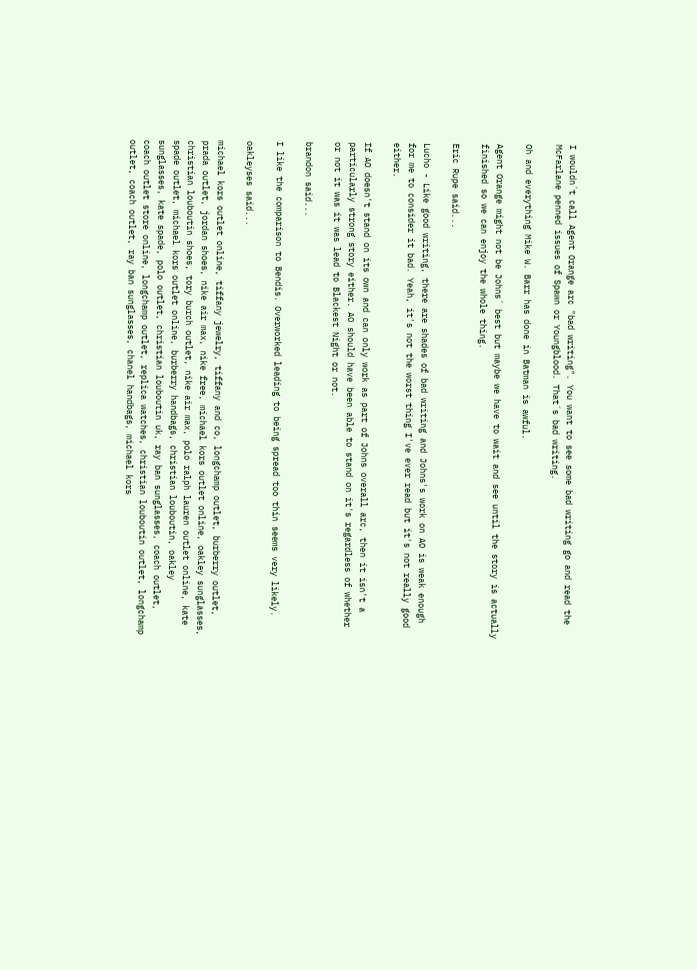I wouldn´t call Agent Orange arc "bad writing". You want to see some bad writing go and read the McFarlane penned issues of Spawn or Youngblood. That´s bad writing.

Oh and everything Mike W. Barr has done in Batman is awful.

Agent Orange might not be Johns´ best but maybe we have to wait and see until the story is actually finished so we can enjoy the whole thing.

Eric Rupe said...

Lucho - Like good writing, there are shades of bad writing and Johns's work on AO is weak enough for me to consider it bad. Yeah, it's not the worst thing I've ever read but it's not really good either.

If AO doesn't stand on its own and can only work as part of Johns overall arc, then it isn't a particularly strong story either. AO should have been able to stand on it's regardless of whether or not it was it was lead to Blackest Night or not.

brandon said...

I like the comparison to Bendis. Overworked leading to being spread too thin seems very likely.

oakleyses said...

michael kors outlet online, tiffany jewelry, tiffany and co, longchamp outlet, burberry outlet, prada outlet, jordan shoes, nike air max, nike free, michael kors outlet online, oakley sunglasses, christian louboutin shoes, tory burch outlet, nike air max, polo ralph lauren outlet online, kate spade outlet, michael kors outlet online, burberry handbags, christian louboutin, oakley sunglasses, kate spade, polo outlet, christian louboutin uk, ray ban sunglasses, coach outlet, coach outlet store online, longchamp outlet, replica watches, christian louboutin outlet, longchamp outlet, coach outlet, ray ban sunglasses, chanel handbags, michael kors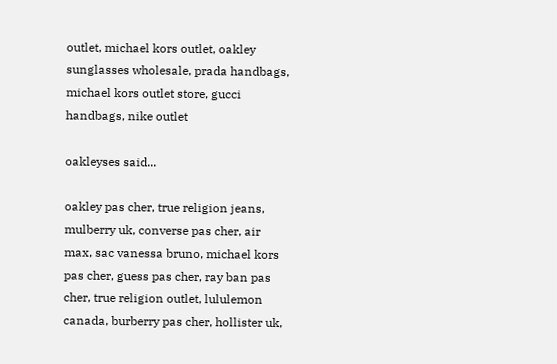outlet, michael kors outlet, oakley sunglasses wholesale, prada handbags, michael kors outlet store, gucci handbags, nike outlet

oakleyses said...

oakley pas cher, true religion jeans, mulberry uk, converse pas cher, air max, sac vanessa bruno, michael kors pas cher, guess pas cher, ray ban pas cher, true religion outlet, lululemon canada, burberry pas cher, hollister uk,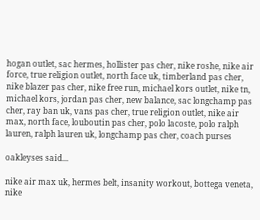hogan outlet, sac hermes, hollister pas cher, nike roshe, nike air force, true religion outlet, north face uk, timberland pas cher, nike blazer pas cher, nike free run, michael kors outlet, nike tn, michael kors, jordan pas cher, new balance, sac longchamp pas cher, ray ban uk, vans pas cher, true religion outlet, nike air max, north face, louboutin pas cher, polo lacoste, polo ralph lauren, ralph lauren uk, longchamp pas cher, coach purses

oakleyses said...

nike air max uk, hermes belt, insanity workout, bottega veneta, nike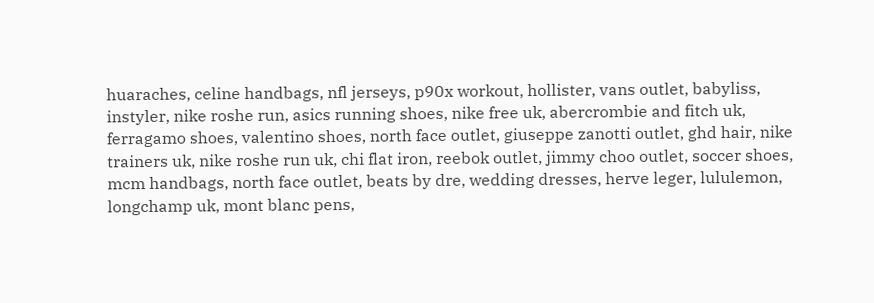huaraches, celine handbags, nfl jerseys, p90x workout, hollister, vans outlet, babyliss, instyler, nike roshe run, asics running shoes, nike free uk, abercrombie and fitch uk, ferragamo shoes, valentino shoes, north face outlet, giuseppe zanotti outlet, ghd hair, nike trainers uk, nike roshe run uk, chi flat iron, reebok outlet, jimmy choo outlet, soccer shoes, mcm handbags, north face outlet, beats by dre, wedding dresses, herve leger, lululemon, longchamp uk, mont blanc pens,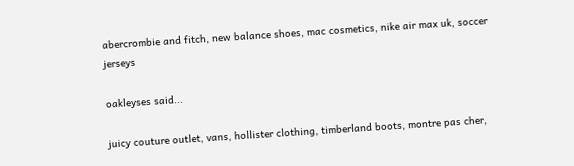abercrombie and fitch, new balance shoes, mac cosmetics, nike air max uk, soccer jerseys

oakleyses said...

juicy couture outlet, vans, hollister clothing, timberland boots, montre pas cher,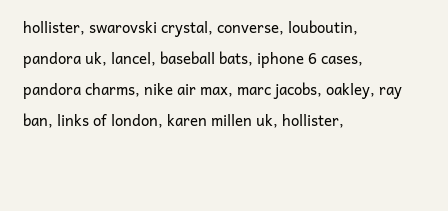hollister, swarovski crystal, converse, louboutin, pandora uk, lancel, baseball bats, iphone 6 cases, pandora charms, nike air max, marc jacobs, oakley, ray ban, links of london, karen millen uk, hollister,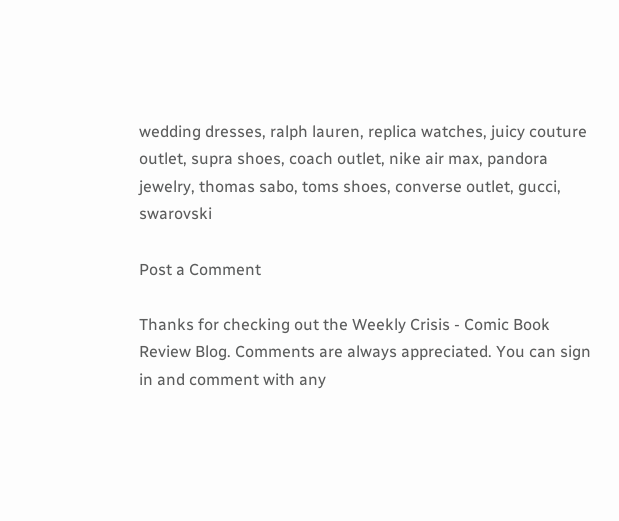wedding dresses, ralph lauren, replica watches, juicy couture outlet, supra shoes, coach outlet, nike air max, pandora jewelry, thomas sabo, toms shoes, converse outlet, gucci, swarovski

Post a Comment

Thanks for checking out the Weekly Crisis - Comic Book Review Blog. Comments are always appreciated. You can sign in and comment with any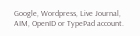Google, Wordpress, Live Journal, AIM, OpenID or TypePad account.